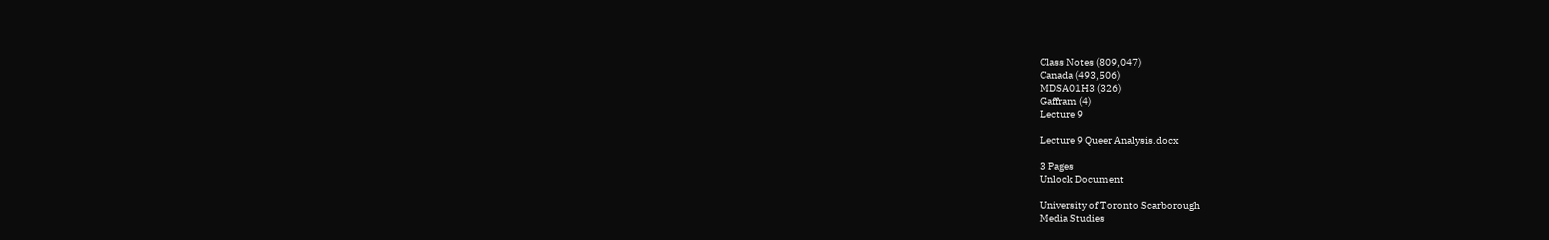Class Notes (809,047)
Canada (493,506)
MDSA01H3 (326)
Gaffram (4)
Lecture 9

Lecture 9 Queer Analysis.docx

3 Pages
Unlock Document

University of Toronto Scarborough
Media Studies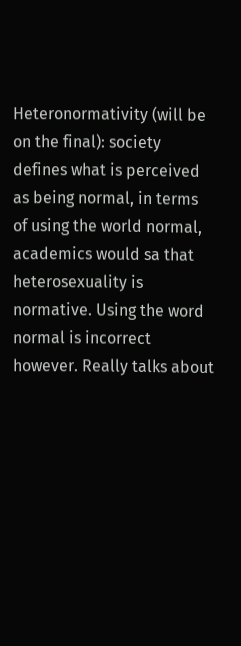Heteronormativity (will be on the final): society defines what is perceived as being normal, in terms of using the world normal, academics would sa that heterosexuality is normative. Using the word normal is incorrect however. Really talks about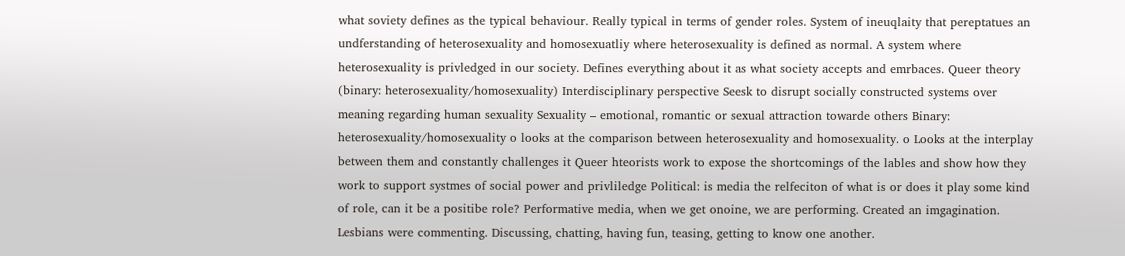what soviety defines as the typical behaviour. Really typical in terms of gender roles. System of ineuqlaity that pereptatues an undferstanding of heterosexuality and homosexuatliy where heterosexuality is defined as normal. A system where heterosexuality is privledged in our society. Defines everything about it as what society accepts and emrbaces. Queer theory (binary: heterosexuality/homosexuality) Interdisciplinary perspective Seesk to disrupt socially constructed systems over meaning regarding human sexuality Sexuality – emotional, romantic or sexual attraction towarde others Binary: heterosexuality/homosexuality o looks at the comparison between heterosexuality and homosexuality. o Looks at the interplay between them and constantly challenges it Queer hteorists work to expose the shortcomings of the lables and show how they work to support systmes of social power and privliledge Political: is media the relfeciton of what is or does it play some kind of role, can it be a positibe role? Performative media, when we get onoine, we are performing. Created an imgagination. Lesbians were commenting. Discussing, chatting, having fun, teasing, getting to know one another.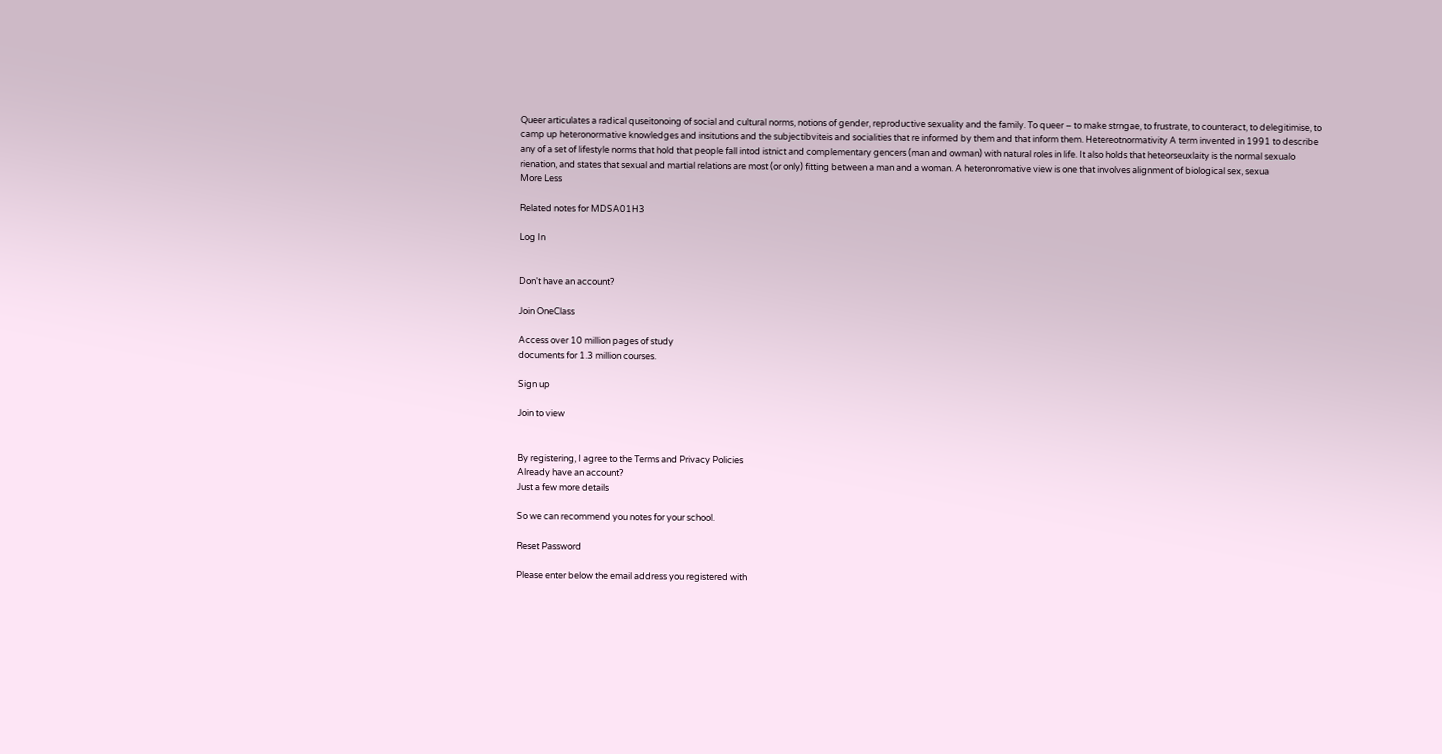Queer articulates a radical quseitonoing of social and cultural norms, notions of gender, reproductive sexuality and the family. To queer – to make strngae, to frustrate, to counteract, to delegitimise, to camp up heteronormative knowledges and insitutions and the subjectibviteis and socialities that re informed by them and that inform them. Hetereotnormativity A term invented in 1991 to describe any of a set of lifestyle norms that hold that people fall intod istnict and complementary gencers (man and owman) with natural roles in life. It also holds that heteorseuxlaity is the normal sexualo rienation, and states that sexual and martial relations are most (or only) fitting between a man and a woman. A heteronromative view is one that involves alignment of biological sex, sexua
More Less

Related notes for MDSA01H3

Log In


Don't have an account?

Join OneClass

Access over 10 million pages of study
documents for 1.3 million courses.

Sign up

Join to view


By registering, I agree to the Terms and Privacy Policies
Already have an account?
Just a few more details

So we can recommend you notes for your school.

Reset Password

Please enter below the email address you registered with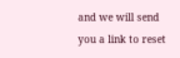and we will send you a link to reset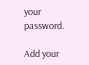your password.

Add your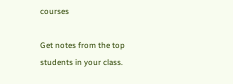courses

Get notes from the top students in your class.